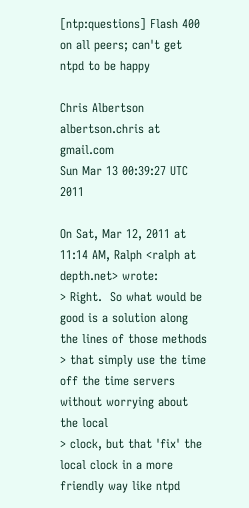[ntp:questions] Flash 400 on all peers; can't get ntpd to be happy

Chris Albertson albertson.chris at gmail.com
Sun Mar 13 00:39:27 UTC 2011

On Sat, Mar 12, 2011 at 11:14 AM, Ralph <ralph at depth.net> wrote:
> Right.  So what would be good is a solution along the lines of those methods
> that simply use the time off the time servers without worrying about the local
> clock, but that 'fix' the local clock in a more friendly way like ntpd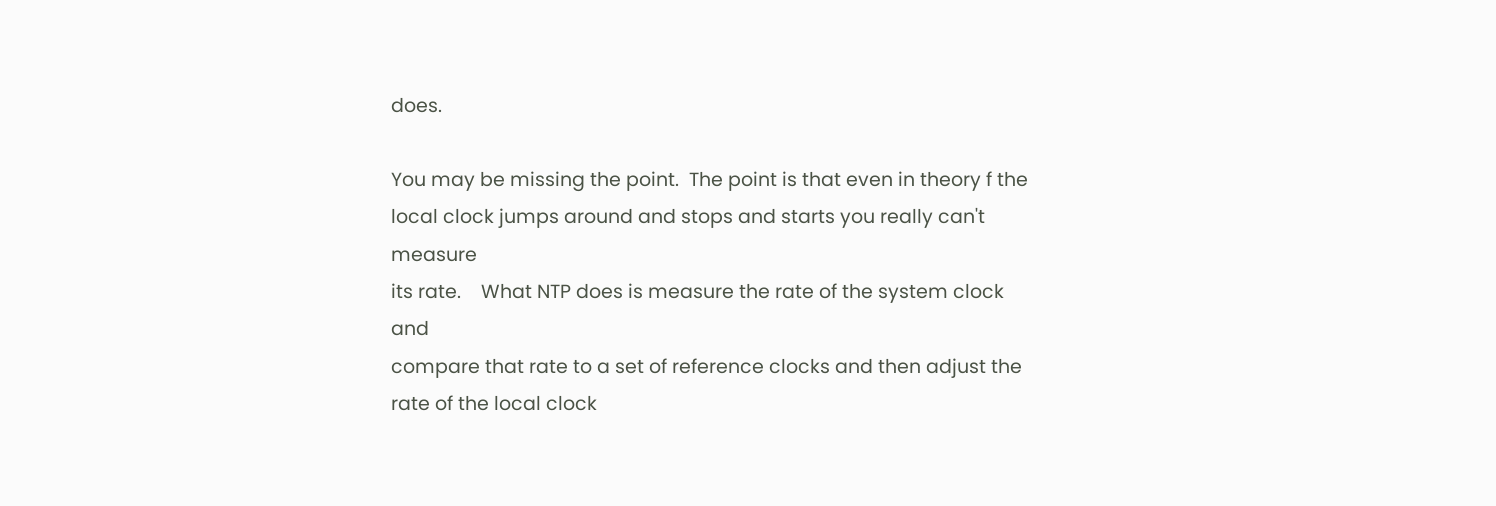does.

You may be missing the point.  The point is that even in theory f the
local clock jumps around and stops and starts you really can't measure
its rate.    What NTP does is measure the rate of the system clock and
compare that rate to a set of reference clocks and then adjust the
rate of the local clock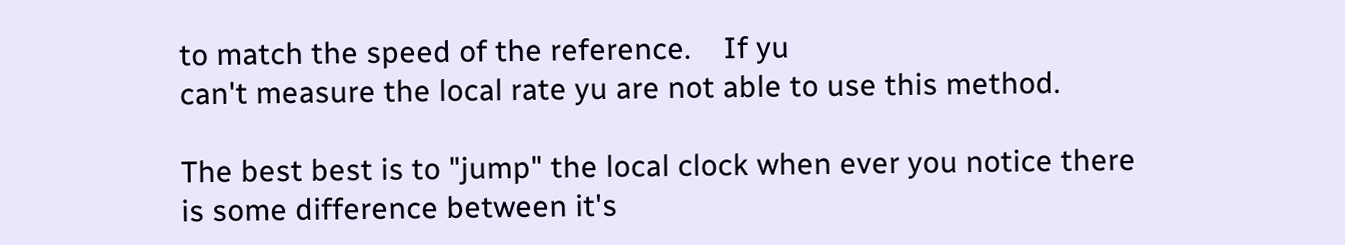to match the speed of the reference.    If yu
can't measure the local rate yu are not able to use this method.

The best best is to "jump" the local clock when ever you notice there
is some difference between it's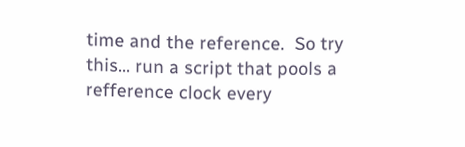time and the reference.  So try
this... run a script that pools a refference clock every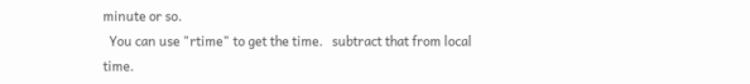minute or so.
  You can use "rtime" to get the time.   subtract that from local
time.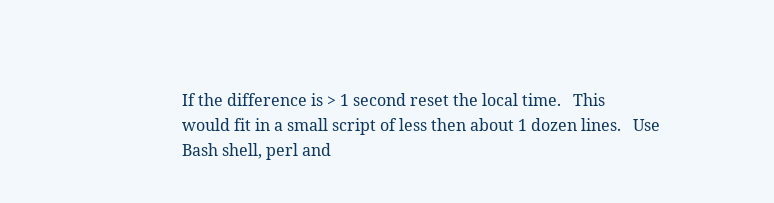If the difference is > 1 second reset the local time.   This
would fit in a small script of less then about 1 dozen lines.   Use
Bash shell, perl and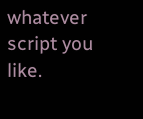whatever script you like.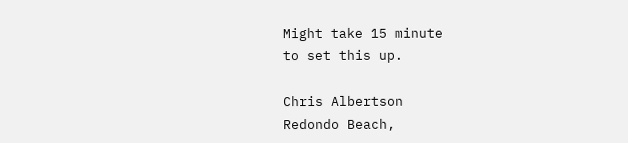Might take 15 minute
to set this up.

Chris Albertson
Redondo Beach,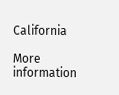California

More information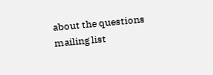about the questions mailing list